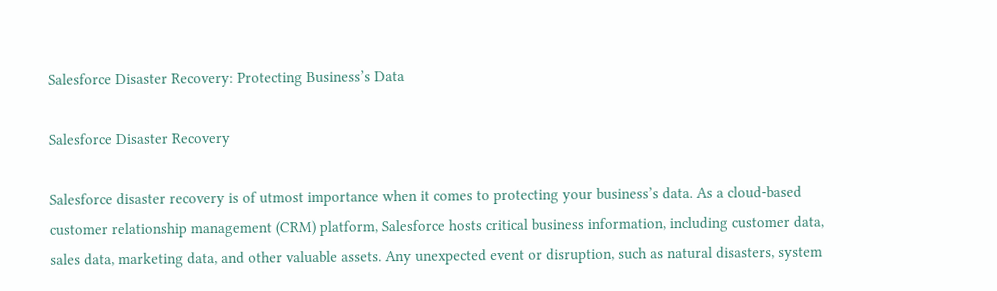Salesforce Disaster Recovery: Protecting Business’s Data

Salesforce Disaster Recovery

Salesforce disaster recovery is of utmost importance when it comes to protecting your business’s data. As a cloud-based customer relationship management (CRM) platform, Salesforce hosts critical business information, including customer data, sales data, marketing data, and other valuable assets. Any unexpected event or disruption, such as natural disasters, system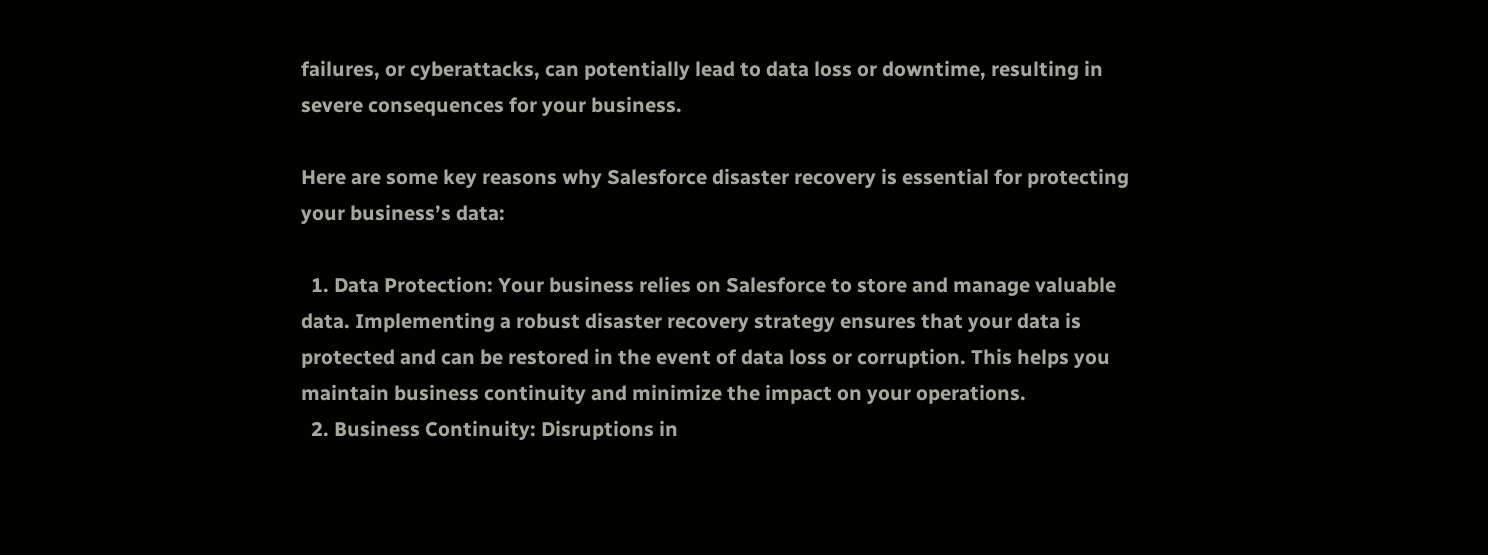failures, or cyberattacks, can potentially lead to data loss or downtime, resulting in severe consequences for your business.

Here are some key reasons why Salesforce disaster recovery is essential for protecting your business’s data:

  1. Data Protection: Your business relies on Salesforce to store and manage valuable data. Implementing a robust disaster recovery strategy ensures that your data is protected and can be restored in the event of data loss or corruption. This helps you maintain business continuity and minimize the impact on your operations.
  2. Business Continuity: Disruptions in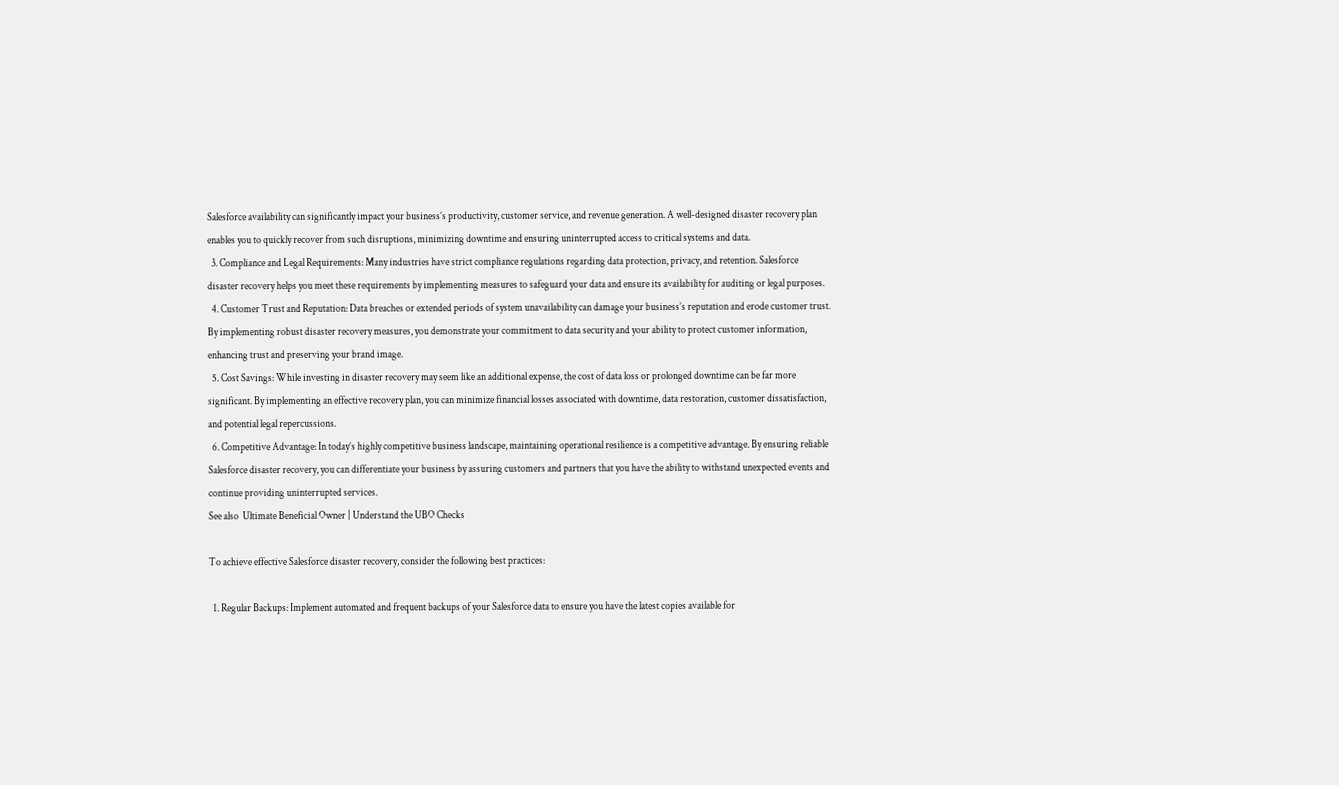Salesforce availability can significantly impact your business’s productivity, customer service, and revenue generation. A well-designed disaster recovery plan enables you to quickly recover from such disruptions, minimizing downtime and ensuring uninterrupted access to critical systems and data.
  3. Compliance and Legal Requirements: Many industries have strict compliance regulations regarding data protection, privacy, and retention. Salesforce disaster recovery helps you meet these requirements by implementing measures to safeguard your data and ensure its availability for auditing or legal purposes.
  4. Customer Trust and Reputation: Data breaches or extended periods of system unavailability can damage your business’s reputation and erode customer trust. By implementing robust disaster recovery measures, you demonstrate your commitment to data security and your ability to protect customer information, enhancing trust and preserving your brand image.
  5. Cost Savings: While investing in disaster recovery may seem like an additional expense, the cost of data loss or prolonged downtime can be far more significant. By implementing an effective recovery plan, you can minimize financial losses associated with downtime, data restoration, customer dissatisfaction, and potential legal repercussions.
  6. Competitive Advantage: In today’s highly competitive business landscape, maintaining operational resilience is a competitive advantage. By ensuring reliable Salesforce disaster recovery, you can differentiate your business by assuring customers and partners that you have the ability to withstand unexpected events and continue providing uninterrupted services.
See also  Ultimate Beneficial Owner | Understand the UBO Checks

To achieve effective Salesforce disaster recovery, consider the following best practices:

  1. Regular Backups: Implement automated and frequent backups of your Salesforce data to ensure you have the latest copies available for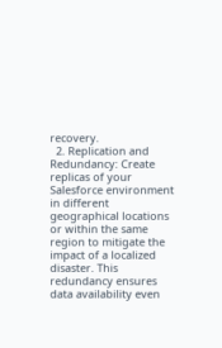recovery.
  2. Replication and Redundancy: Create replicas of your Salesforce environment in different geographical locations or within the same region to mitigate the impact of a localized disaster. This redundancy ensures data availability even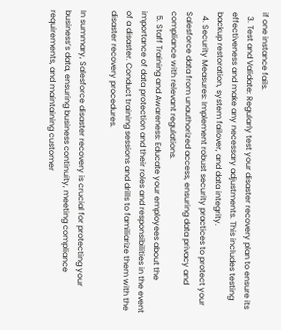if one instance fails.
  3. Test and Validate: Regularly test your disaster recovery plan to ensure its effectiveness and make any necessary adjustments. This includes testing backup restoration, system failover, and data integrity.
  4. Security Measures: Implement robust security practices to protect your Salesforce data from unauthorized access, ensuring data privacy and compliance with relevant regulations.
  5. Staff Training and Awareness: Educate your employees about the importance of data protection and their roles and responsibilities in the event of a disaster. Conduct training sessions and drills to familiarize them with the disaster recovery procedures.

In summary, Salesforce disaster recovery is crucial for protecting your business’s data, ensuring business continuity, meeting compliance requirements, and maintaining customer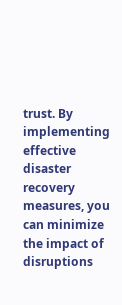trust. By implementing effective disaster recovery measures, you can minimize the impact of disruptions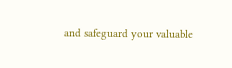and safeguard your valuable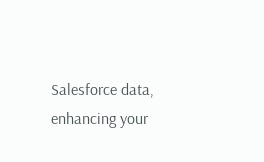Salesforce data, enhancing your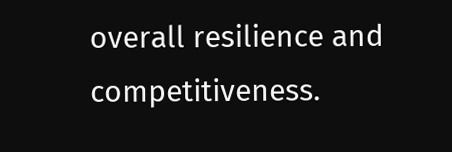overall resilience and competitiveness.